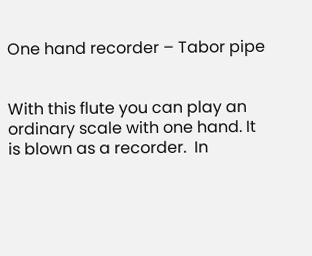One hand recorder – Tabor pipe


With this flute you can play an ordinary scale with one hand. It is blown as a recorder.  In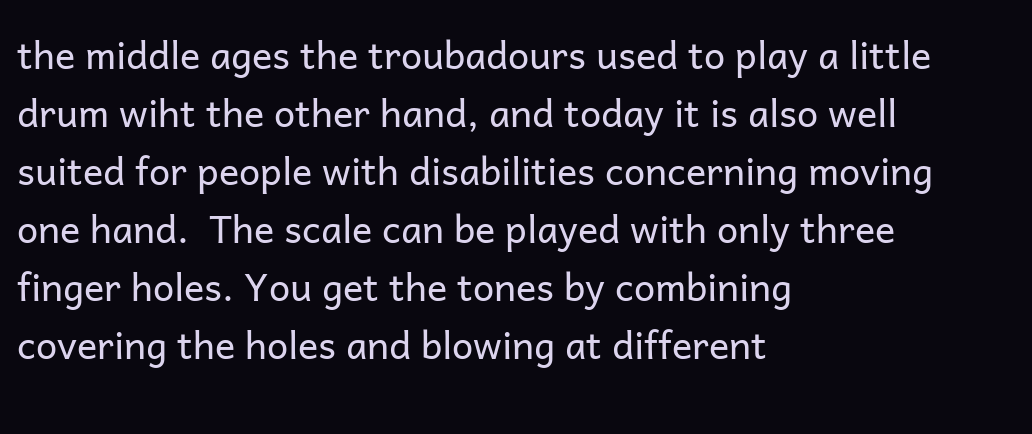the middle ages the troubadours used to play a little drum wiht the other hand, and today it is also well suited for people with disabilities concerning moving one hand.  The scale can be played with only three finger holes. You get the tones by combining covering the holes and blowing at different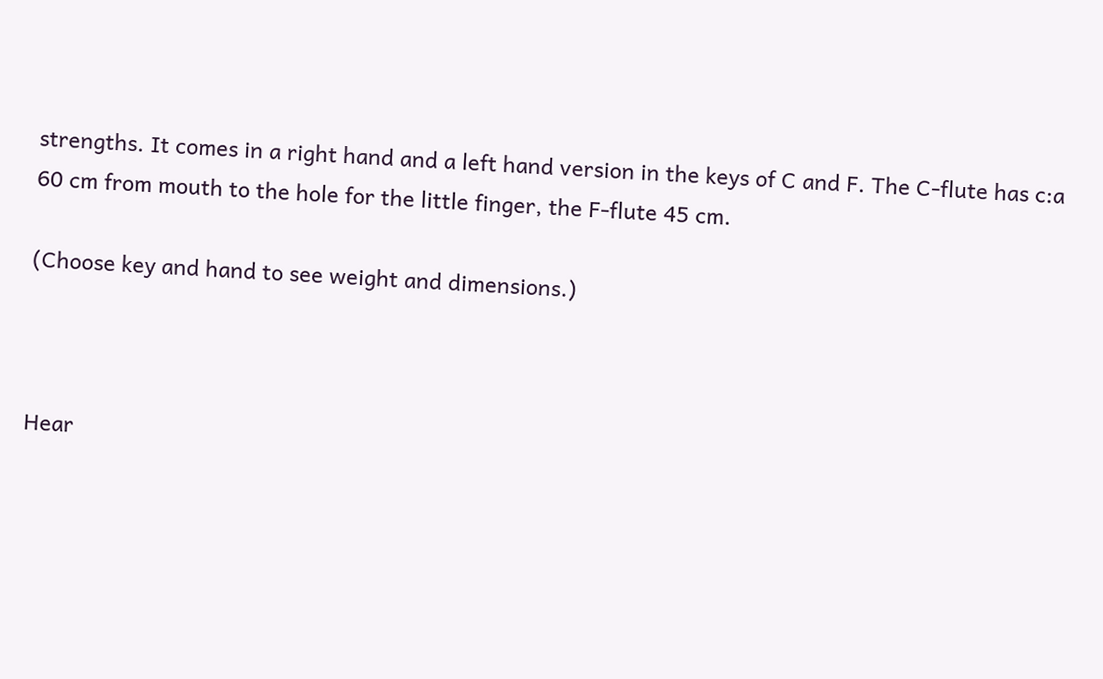strengths. It comes in a right hand and a left hand version in the keys of C and F. The C-flute has c:a 60 cm from mouth to the hole for the little finger, the F-flute 45 cm.

(Choose key and hand to see weight and dimensions.)



Hear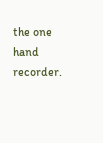the one hand recorder.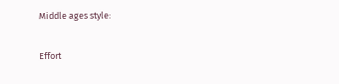Middle ages style:

Effort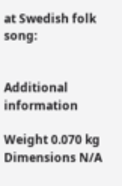at Swedish folk song:


Additional information

Weight 0.070 kg
Dimensions N/A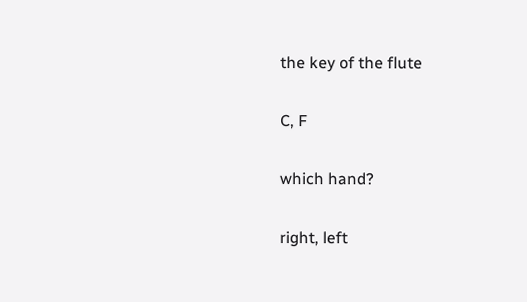the key of the flute

C, F

which hand?

right, left